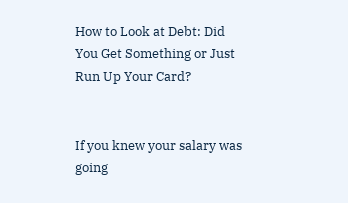How to Look at Debt: Did You Get Something or Just Run Up Your Card?


If you knew your salary was going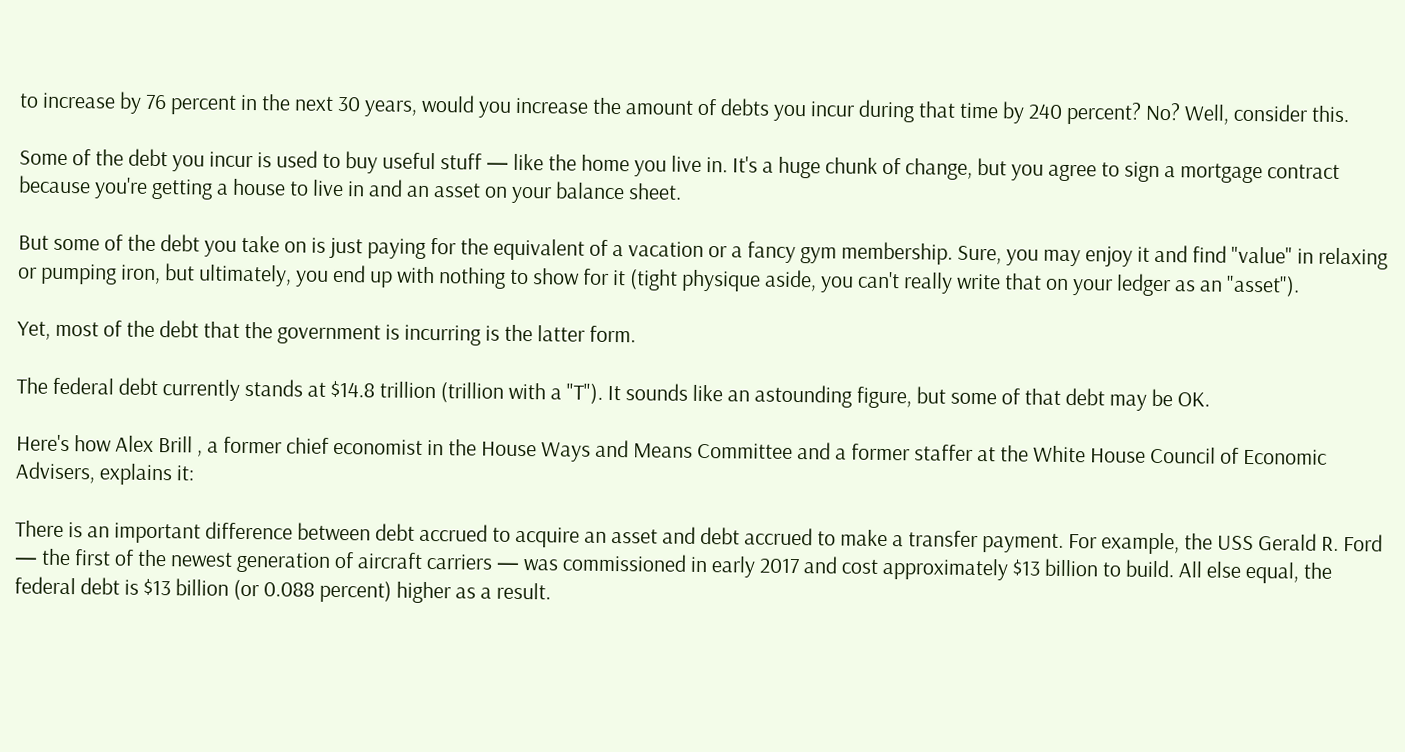to increase by 76 percent in the next 30 years, would you increase the amount of debts you incur during that time by 240 percent? No? Well, consider this.

Some of the debt you incur is used to buy useful stuff — like the home you live in. It's a huge chunk of change, but you agree to sign a mortgage contract because you're getting a house to live in and an asset on your balance sheet.

But some of the debt you take on is just paying for the equivalent of a vacation or a fancy gym membership. Sure, you may enjoy it and find "value" in relaxing or pumping iron, but ultimately, you end up with nothing to show for it (tight physique aside, you can't really write that on your ledger as an "asset").

Yet, most of the debt that the government is incurring is the latter form.

The federal debt currently stands at $14.8 trillion (trillion with a "T"). It sounds like an astounding figure, but some of that debt may be OK.

Here's how Alex Brill , a former chief economist in the House Ways and Means Committee and a former staffer at the White House Council of Economic Advisers, explains it:

There is an important difference between debt accrued to acquire an asset and debt accrued to make a transfer payment. For example, the USS Gerald R. Ford — the first of the newest generation of aircraft carriers — was commissioned in early 2017 and cost approximately $13 billion to build. All else equal, the federal debt is $13 billion (or 0.088 percent) higher as a result.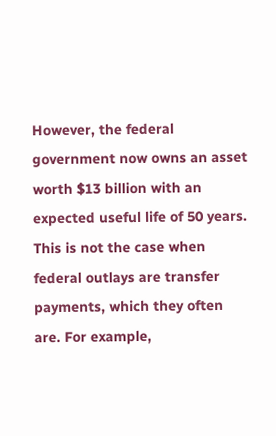However, the federal government now owns an asset worth $13 billion with an expected useful life of 50 years. This is not the case when federal outlays are transfer payments, which they often are. For example,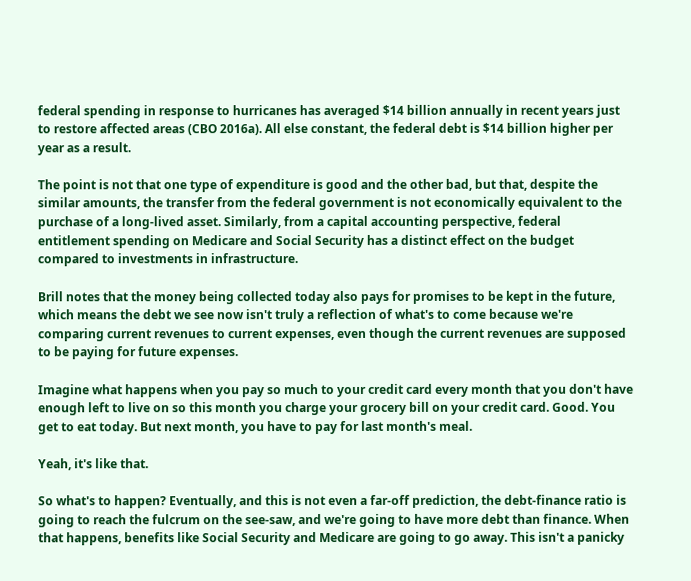federal spending in response to hurricanes has averaged $14 billion annually in recent years just to restore affected areas (CBO 2016a). All else constant, the federal debt is $14 billion higher per year as a result.

The point is not that one type of expenditure is good and the other bad, but that, despite the similar amounts, the transfer from the federal government is not economically equivalent to the purchase of a long-lived asset. Similarly, from a capital accounting perspective, federal entitlement spending on Medicare and Social Security has a distinct effect on the budget compared to investments in infrastructure.

Brill notes that the money being collected today also pays for promises to be kept in the future, which means the debt we see now isn't truly a reflection of what's to come because we're comparing current revenues to current expenses, even though the current revenues are supposed to be paying for future expenses.

Imagine what happens when you pay so much to your credit card every month that you don't have enough left to live on so this month you charge your grocery bill on your credit card. Good. You get to eat today. But next month, you have to pay for last month's meal.

Yeah, it's like that.

So what's to happen? Eventually, and this is not even a far-off prediction, the debt-finance ratio is going to reach the fulcrum on the see-saw, and we're going to have more debt than finance. When that happens, benefits like Social Security and Medicare are going to go away. This isn't a panicky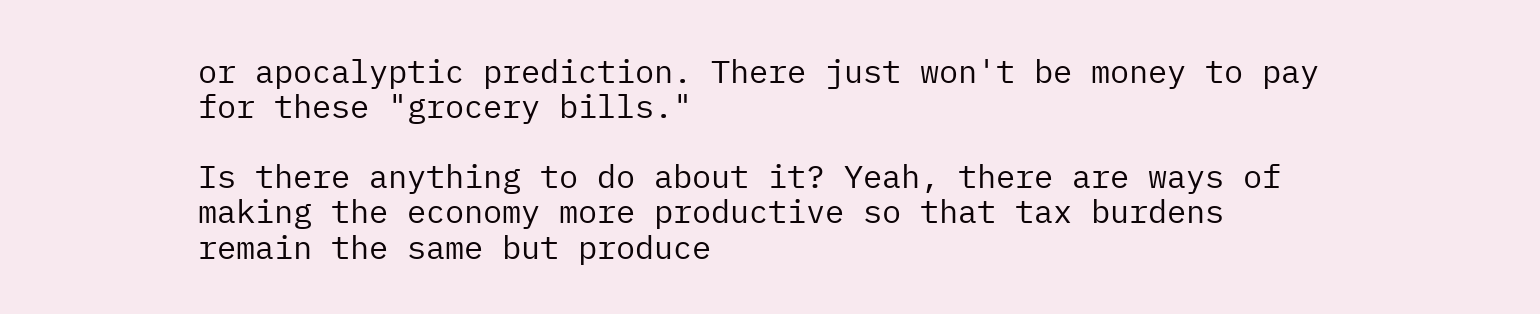or apocalyptic prediction. There just won't be money to pay for these "grocery bills."

Is there anything to do about it? Yeah, there are ways of making the economy more productive so that tax burdens remain the same but produce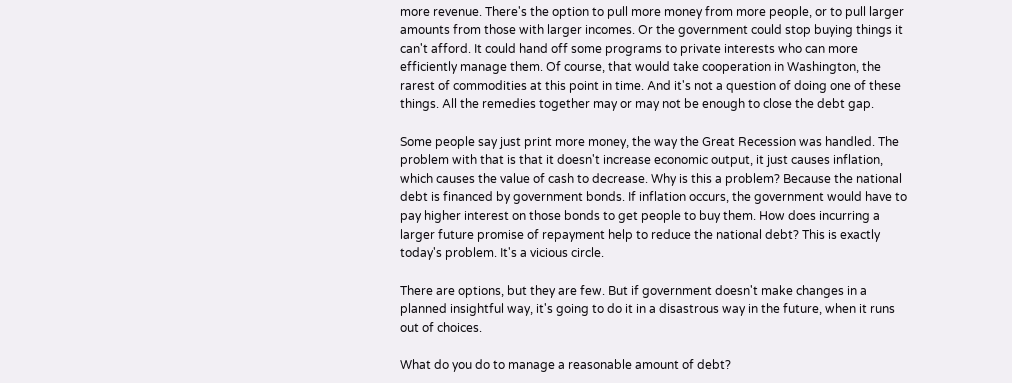more revenue. There's the option to pull more money from more people, or to pull larger amounts from those with larger incomes. Or the government could stop buying things it can't afford. It could hand off some programs to private interests who can more efficiently manage them. Of course, that would take cooperation in Washington, the rarest of commodities at this point in time. And it's not a question of doing one of these things. All the remedies together may or may not be enough to close the debt gap.

Some people say just print more money, the way the Great Recession was handled. The problem with that is that it doesn't increase economic output, it just causes inflation, which causes the value of cash to decrease. Why is this a problem? Because the national debt is financed by government bonds. If inflation occurs, the government would have to pay higher interest on those bonds to get people to buy them. How does incurring a larger future promise of repayment help to reduce the national debt? This is exactly today's problem. It's a vicious circle.

There are options, but they are few. But if government doesn't make changes in a planned insightful way, it's going to do it in a disastrous way in the future, when it runs out of choices.

What do you do to manage a reasonable amount of debt?